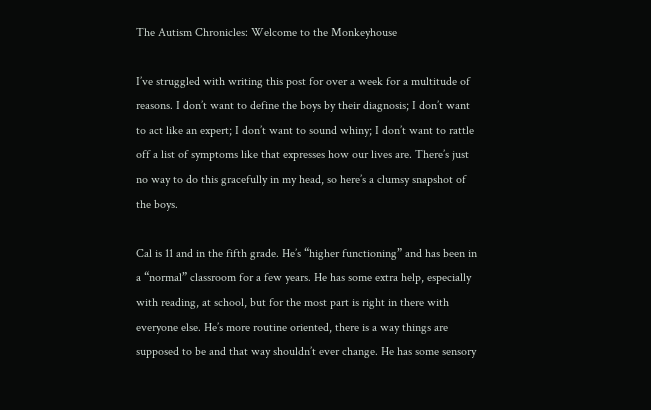The Autism Chronicles: Welcome to the Monkeyhouse

I’ve struggled with writing this post for over a week for a multitude of reasons. I don’t want to define the boys by their diagnosis; I don’t want to act like an expert; I don’t want to sound whiny; I don’t want to rattle off a list of symptoms like that expresses how our lives are. There’s just no way to do this gracefully in my head, so here’s a clumsy snapshot of the boys.

Cal is 11 and in the fifth grade. He’s “higher functioning” and has been in a “normal” classroom for a few years. He has some extra help, especially with reading, at school, but for the most part is right in there with everyone else. He’s more routine oriented, there is a way things are supposed to be and that way shouldn’t ever change. He has some sensory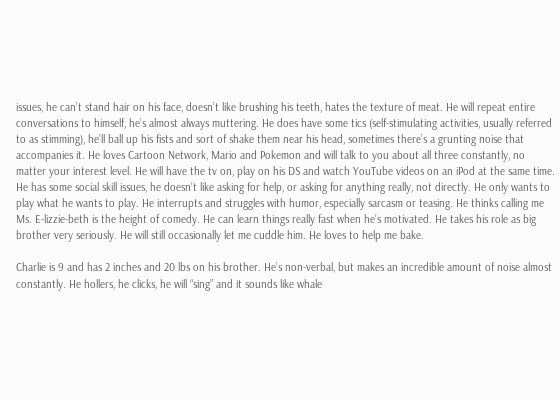issues, he can’t stand hair on his face, doesn’t like brushing his teeth, hates the texture of meat. He will repeat entire conversations to himself, he’s almost always muttering. He does have some tics (self-stimulating activities, usually referred to as stimming), he’ll ball up his fists and sort of shake them near his head, sometimes there’s a grunting noise that accompanies it. He loves Cartoon Network, Mario and Pokemon and will talk to you about all three constantly, no matter your interest level. He will have the tv on, play on his DS and watch YouTube videos on an iPod at the same time. He has some social skill issues, he doesn’t like asking for help, or asking for anything really, not directly. He only wants to play what he wants to play. He interrupts and struggles with humor, especially sarcasm or teasing. He thinks calling me Ms. E-lizzie-beth is the height of comedy. He can learn things really fast when he’s motivated. He takes his role as big brother very seriously. He will still occasionally let me cuddle him. He loves to help me bake.

Charlie is 9 and has 2 inches and 20 lbs on his brother. He’s non-verbal, but makes an incredible amount of noise almost constantly. He hollers, he clicks, he will “sing” and it sounds like whale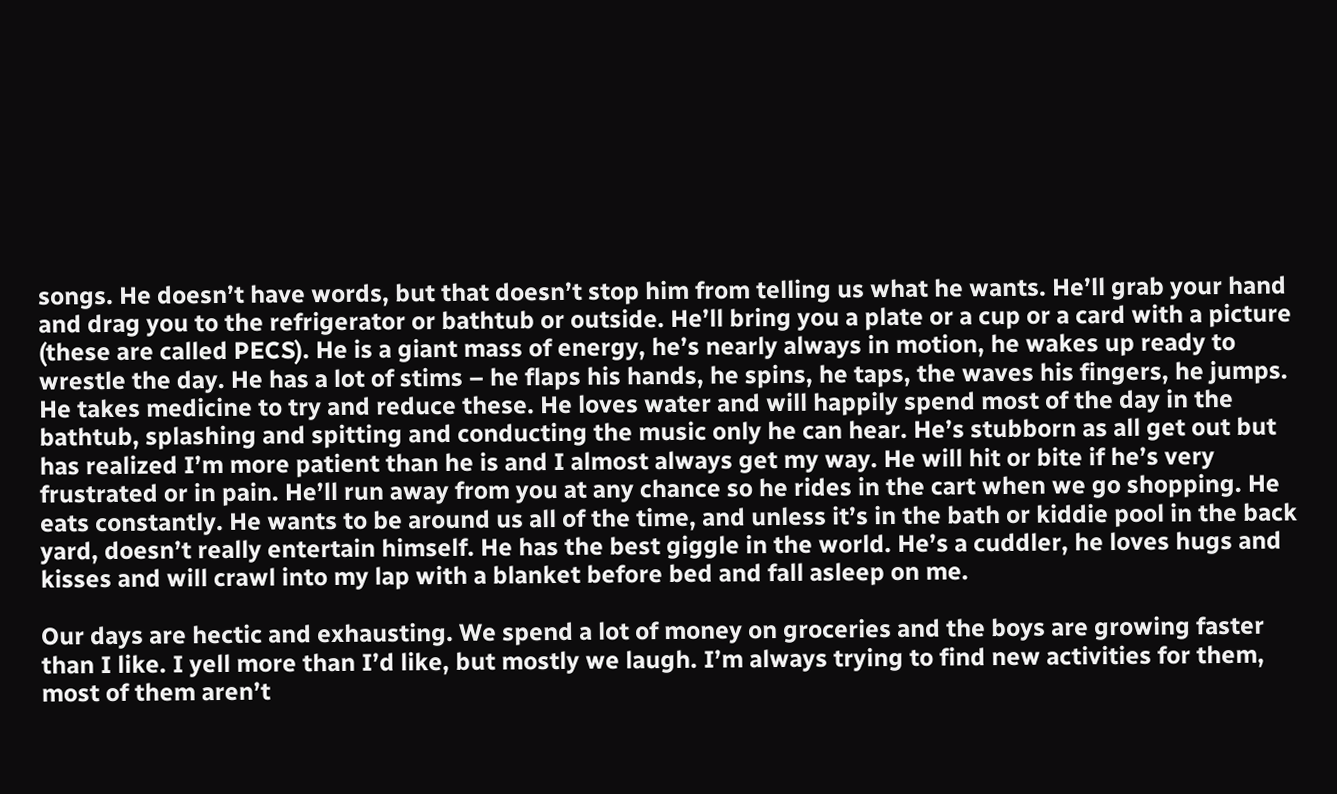songs. He doesn’t have words, but that doesn’t stop him from telling us what he wants. He’ll grab your hand and drag you to the refrigerator or bathtub or outside. He’ll bring you a plate or a cup or a card with a picture (these are called PECS). He is a giant mass of energy, he’s nearly always in motion, he wakes up ready to wrestle the day. He has a lot of stims – he flaps his hands, he spins, he taps, the waves his fingers, he jumps. He takes medicine to try and reduce these. He loves water and will happily spend most of the day in the bathtub, splashing and spitting and conducting the music only he can hear. He’s stubborn as all get out but has realized I’m more patient than he is and I almost always get my way. He will hit or bite if he’s very frustrated or in pain. He’ll run away from you at any chance so he rides in the cart when we go shopping. He eats constantly. He wants to be around us all of the time, and unless it’s in the bath or kiddie pool in the back yard, doesn’t really entertain himself. He has the best giggle in the world. He’s a cuddler, he loves hugs and kisses and will crawl into my lap with a blanket before bed and fall asleep on me.

Our days are hectic and exhausting. We spend a lot of money on groceries and the boys are growing faster than I like. I yell more than I’d like, but mostly we laugh. I’m always trying to find new activities for them, most of them aren’t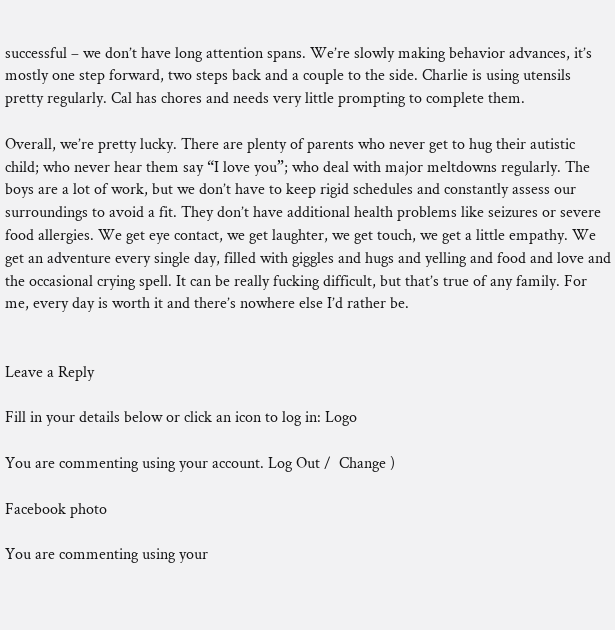successful – we don’t have long attention spans. We’re slowly making behavior advances, it’s mostly one step forward, two steps back and a couple to the side. Charlie is using utensils pretty regularly. Cal has chores and needs very little prompting to complete them.

Overall, we’re pretty lucky. There are plenty of parents who never get to hug their autistic child; who never hear them say “I love you”; who deal with major meltdowns regularly. The boys are a lot of work, but we don’t have to keep rigid schedules and constantly assess our surroundings to avoid a fit. They don’t have additional health problems like seizures or severe food allergies. We get eye contact, we get laughter, we get touch, we get a little empathy. We get an adventure every single day, filled with giggles and hugs and yelling and food and love and the occasional crying spell. It can be really fucking difficult, but that’s true of any family. For me, every day is worth it and there’s nowhere else I’d rather be.


Leave a Reply

Fill in your details below or click an icon to log in: Logo

You are commenting using your account. Log Out /  Change )

Facebook photo

You are commenting using your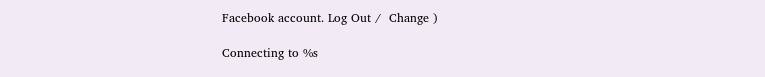Facebook account. Log Out /  Change )

Connecting to %s